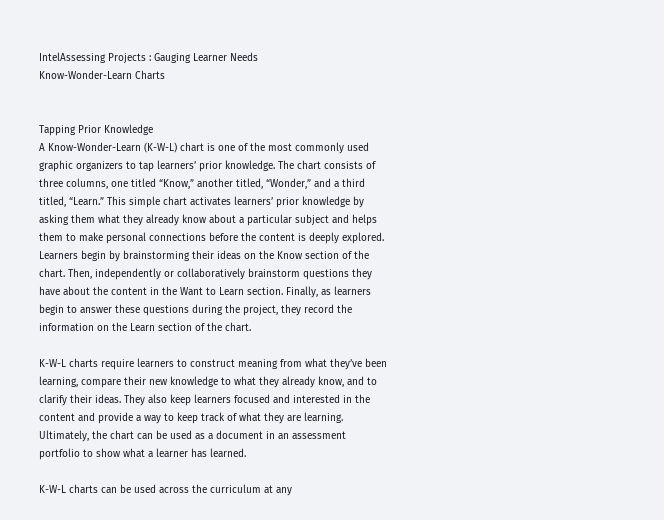IntelAssessing Projects : Gauging Learner Needs
Know-Wonder-Learn Charts


Tapping Prior Knowledge
A Know-Wonder-Learn (K-W-L) chart is one of the most commonly used graphic organizers to tap learners’ prior knowledge. The chart consists of three columns, one titled “Know,” another titled, “Wonder,” and a third titled, “Learn.” This simple chart activates learners’ prior knowledge by asking them what they already know about a particular subject and helps them to make personal connections before the content is deeply explored. Learners begin by brainstorming their ideas on the Know section of the chart. Then, independently or collaboratively brainstorm questions they have about the content in the Want to Learn section. Finally, as learners begin to answer these questions during the project, they record the information on the Learn section of the chart.

K-W-L charts require learners to construct meaning from what they’ve been learning, compare their new knowledge to what they already know, and to clarify their ideas. They also keep learners focused and interested in the content and provide a way to keep track of what they are learning. Ultimately, the chart can be used as a document in an assessment portfolio to show what a learner has learned.

K-W-L charts can be used across the curriculum at any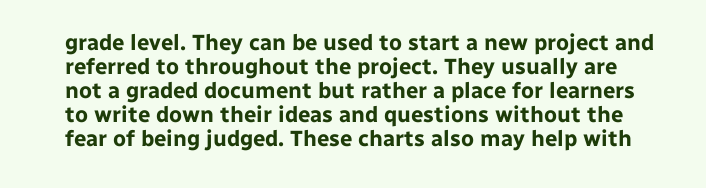grade level. They can be used to start a new project and referred to throughout the project. They usually are not a graded document but rather a place for learners to write down their ideas and questions without the fear of being judged. These charts also may help with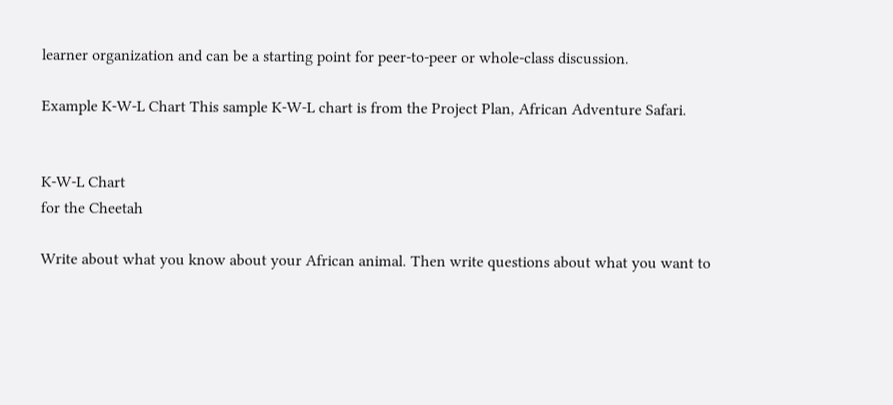learner organization and can be a starting point for peer-to-peer or whole-class discussion.

Example K-W-L Chart This sample K-W-L chart is from the Project Plan, African Adventure Safari.


K-W-L Chart
for the Cheetah

Write about what you know about your African animal. Then write questions about what you want to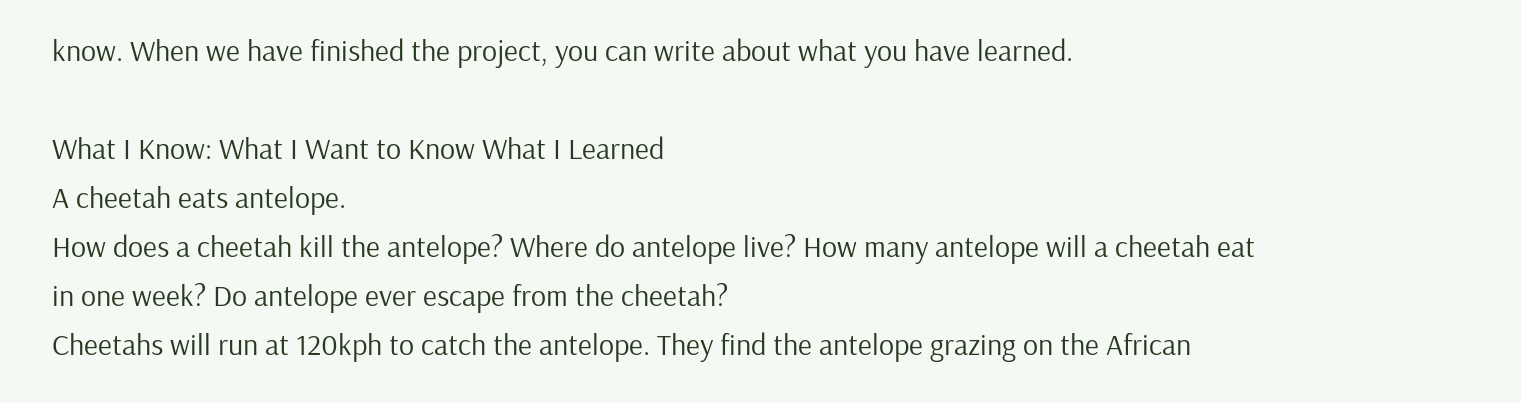know. When we have finished the project, you can write about what you have learned.

What I Know: What I Want to Know What I Learned
A cheetah eats antelope.
How does a cheetah kill the antelope? Where do antelope live? How many antelope will a cheetah eat in one week? Do antelope ever escape from the cheetah?
Cheetahs will run at 120kph to catch the antelope. They find the antelope grazing on the African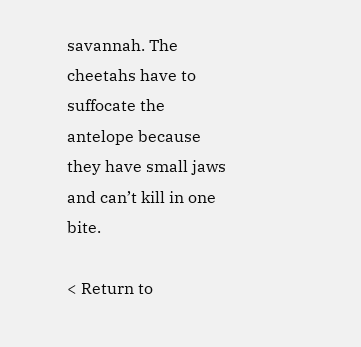savannah. The cheetahs have to suffocate the antelope because they have small jaws and can’t kill in one bite.

< Return to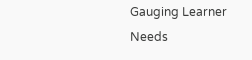Gauging Learner Needs